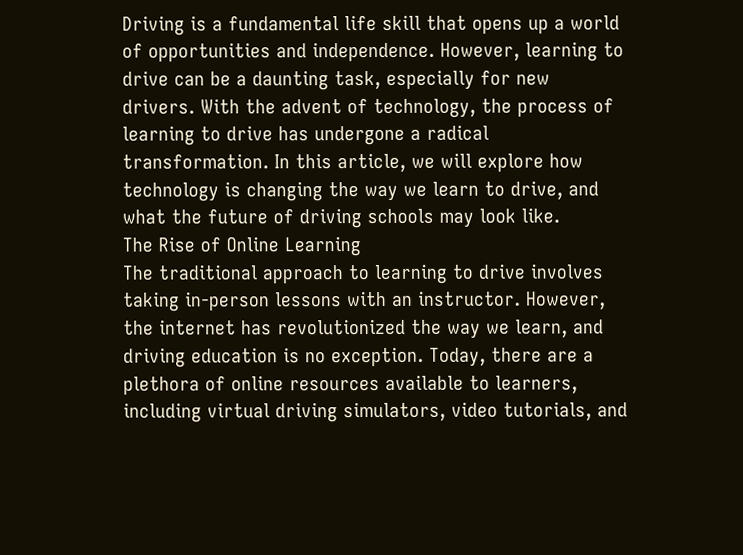Driving is a fundamental life skill that opens up a world of opportunities and independence. However, learning to drive can be a daunting task, especially for new drivers. With the advent of technology, the process of learning to drive has undergone a radical transformation. In this article, we will explore how technology is changing the way we learn to drive, and what the future of driving schools may look like.
The Rise of Online Learning
The traditional approach to learning to drive involves taking in-person lessons with an instructor. However, the internet has revolutionized the way we learn, and driving education is no exception. Today, there are a plethora of online resources available to learners, including virtual driving simulators, video tutorials, and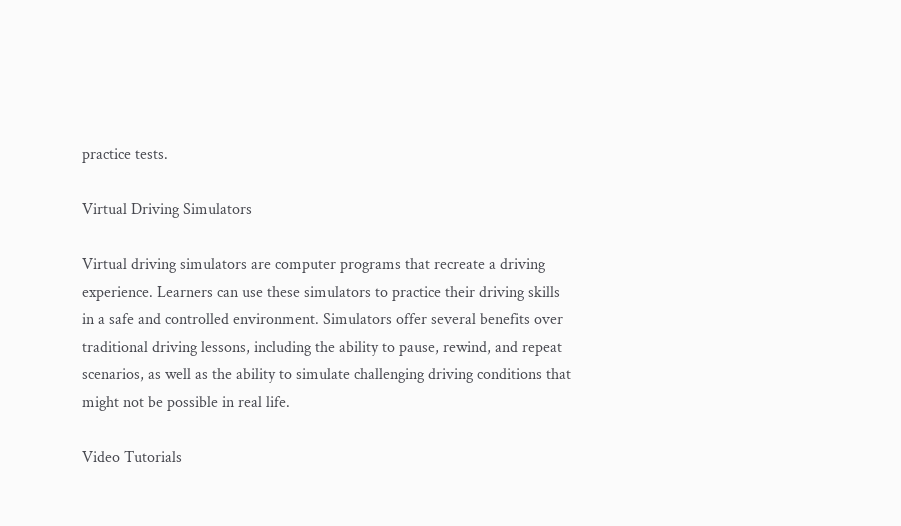practice tests.

Virtual Driving Simulators

Virtual driving simulators are computer programs that recreate a driving experience. Learners can use these simulators to practice their driving skills in a safe and controlled environment. Simulators offer several benefits over traditional driving lessons, including the ability to pause, rewind, and repeat scenarios, as well as the ability to simulate challenging driving conditions that might not be possible in real life.

Video Tutorials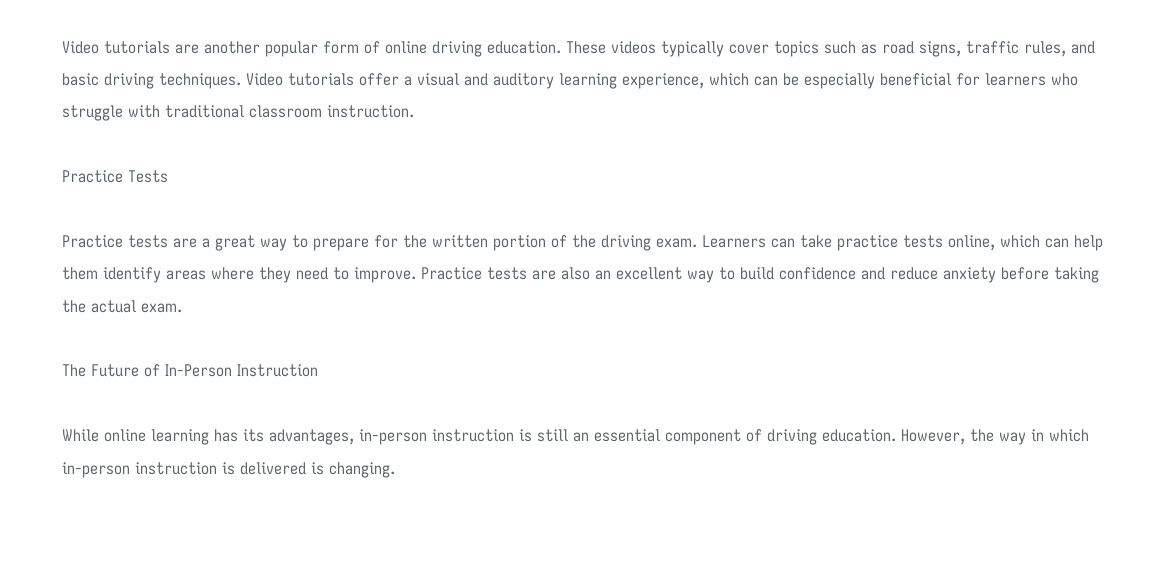Video tutorials are another popular form of online driving education. These videos typically cover topics such as road signs, traffic rules, and basic driving techniques. Video tutorials offer a visual and auditory learning experience, which can be especially beneficial for learners who struggle with traditional classroom instruction.

Practice Tests

Practice tests are a great way to prepare for the written portion of the driving exam. Learners can take practice tests online, which can help them identify areas where they need to improve. Practice tests are also an excellent way to build confidence and reduce anxiety before taking the actual exam.

The Future of In-Person Instruction

While online learning has its advantages, in-person instruction is still an essential component of driving education. However, the way in which in-person instruction is delivered is changing.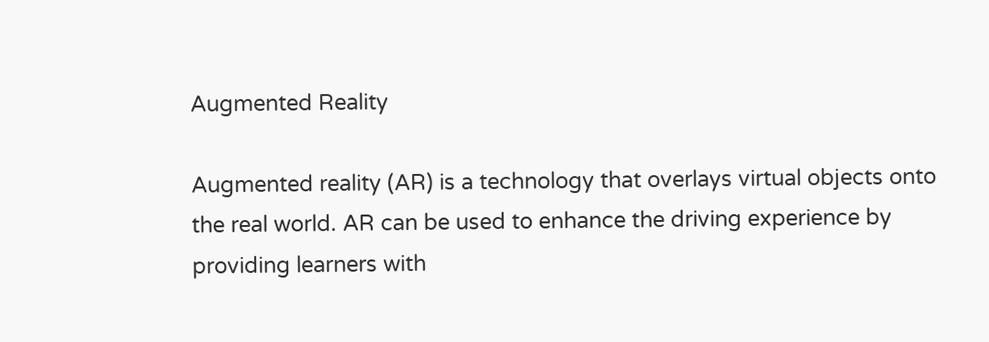Augmented Reality

Augmented reality (AR) is a technology that overlays virtual objects onto the real world. AR can be used to enhance the driving experience by providing learners with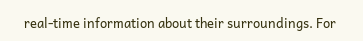real-time information about their surroundings. For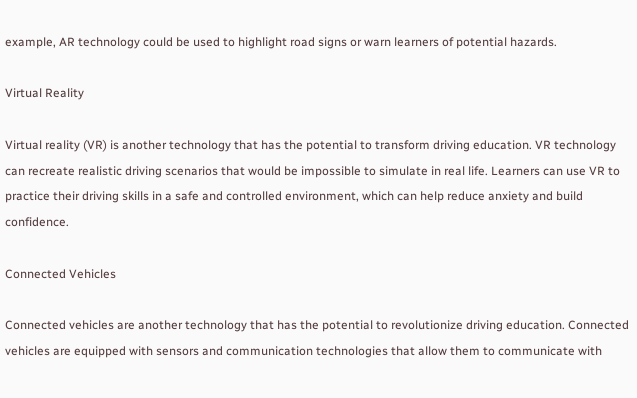example, AR technology could be used to highlight road signs or warn learners of potential hazards.

Virtual Reality

Virtual reality (VR) is another technology that has the potential to transform driving education. VR technology can recreate realistic driving scenarios that would be impossible to simulate in real life. Learners can use VR to practice their driving skills in a safe and controlled environment, which can help reduce anxiety and build confidence.

Connected Vehicles

Connected vehicles are another technology that has the potential to revolutionize driving education. Connected vehicles are equipped with sensors and communication technologies that allow them to communicate with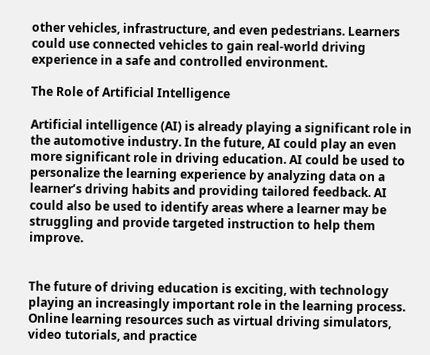other vehicles, infrastructure, and even pedestrians. Learners could use connected vehicles to gain real-world driving experience in a safe and controlled environment.

The Role of Artificial Intelligence

Artificial intelligence (AI) is already playing a significant role in the automotive industry. In the future, AI could play an even more significant role in driving education. AI could be used to personalize the learning experience by analyzing data on a learner’s driving habits and providing tailored feedback. AI could also be used to identify areas where a learner may be struggling and provide targeted instruction to help them improve.


The future of driving education is exciting, with technology playing an increasingly important role in the learning process. Online learning resources such as virtual driving simulators, video tutorials, and practice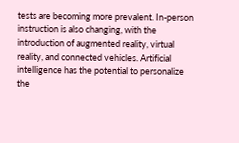tests are becoming more prevalent. In-person instruction is also changing, with the introduction of augmented reality, virtual reality, and connected vehicles. Artificial intelligence has the potential to personalize the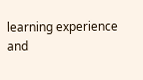learning experience and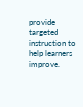provide targeted instruction to help learners improve.